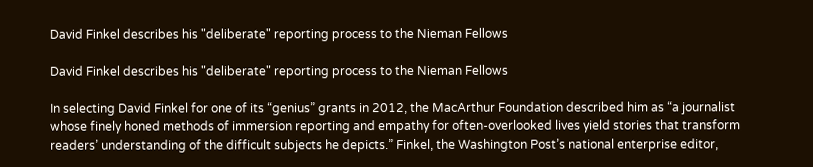David Finkel describes his "deliberate" reporting process to the Nieman Fellows

David Finkel describes his "deliberate" reporting process to the Nieman Fellows

In selecting David Finkel for one of its “genius” grants in 2012, the MacArthur Foundation described him as “a journalist whose finely honed methods of immersion reporting and empathy for often-overlooked lives yield stories that transform readers’ understanding of the difficult subjects he depicts.” Finkel, the Washington Post’s national enterprise editor,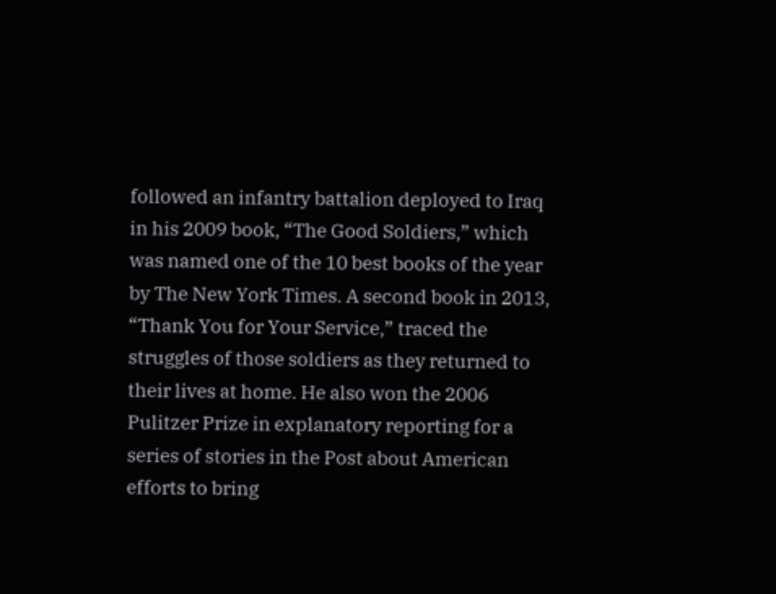followed an infantry battalion deployed to Iraq in his 2009 book, “The Good Soldiers,” which was named one of the 10 best books of the year by The New York Times. A second book in 2013, “Thank You for Your Service,” traced the struggles of those soldiers as they returned to their lives at home. He also won the 2006 Pulitzer Prize in explanatory reporting for a series of stories in the Post about American efforts to bring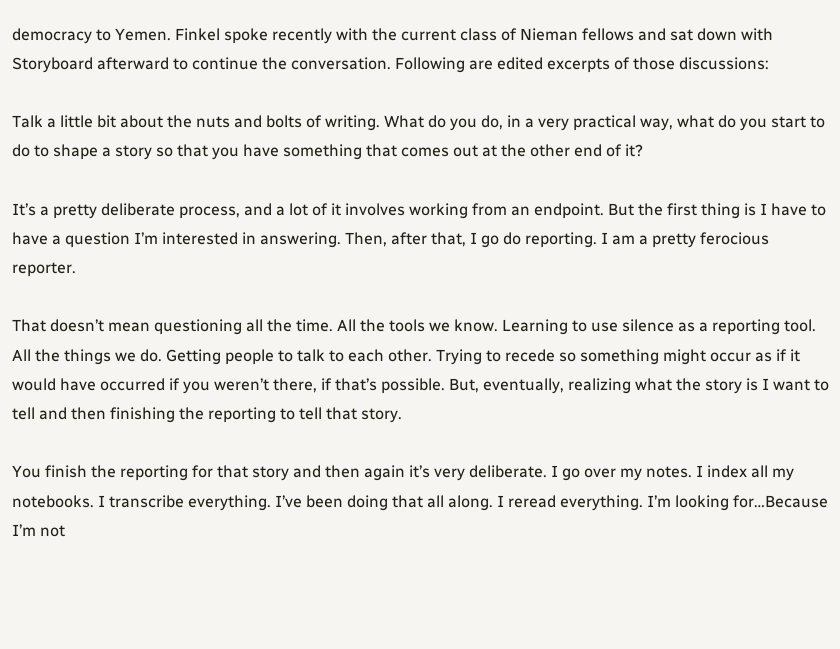democracy to Yemen. Finkel spoke recently with the current class of Nieman fellows and sat down with Storyboard afterward to continue the conversation. Following are edited excerpts of those discussions:

Talk a little bit about the nuts and bolts of writing. What do you do, in a very practical way, what do you start to do to shape a story so that you have something that comes out at the other end of it?

It’s a pretty deliberate process, and a lot of it involves working from an endpoint. But the first thing is I have to have a question I’m interested in answering. Then, after that, I go do reporting. I am a pretty ferocious reporter.

That doesn’t mean questioning all the time. All the tools we know. Learning to use silence as a reporting tool. All the things we do. Getting people to talk to each other. Trying to recede so something might occur as if it would have occurred if you weren’t there, if that’s possible. But, eventually, realizing what the story is I want to tell and then finishing the reporting to tell that story.

You finish the reporting for that story and then again it’s very deliberate. I go over my notes. I index all my notebooks. I transcribe everything. I’ve been doing that all along. I reread everything. I’m looking for…Because I’m not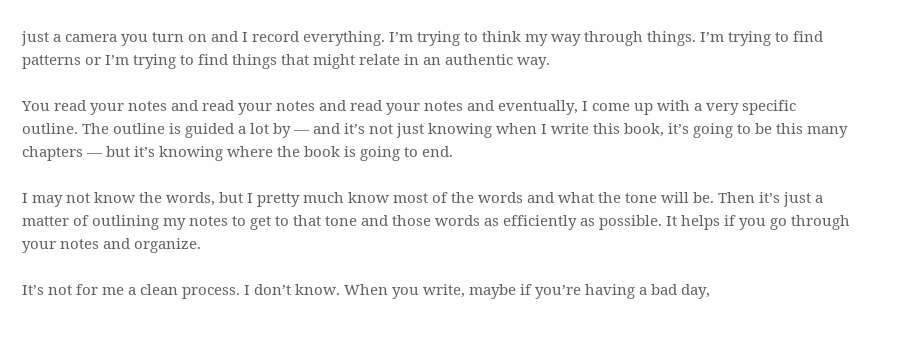just a camera you turn on and I record everything. I’m trying to think my way through things. I’m trying to find patterns or I’m trying to find things that might relate in an authentic way.

You read your notes and read your notes and read your notes and eventually, I come up with a very specific outline. The outline is guided a lot by — and it’s not just knowing when I write this book, it’s going to be this many chapters — but it’s knowing where the book is going to end.

I may not know the words, but I pretty much know most of the words and what the tone will be. Then it’s just a matter of outlining my notes to get to that tone and those words as efficiently as possible. It helps if you go through your notes and organize.

It’s not for me a clean process. I don’t know. When you write, maybe if you’re having a bad day,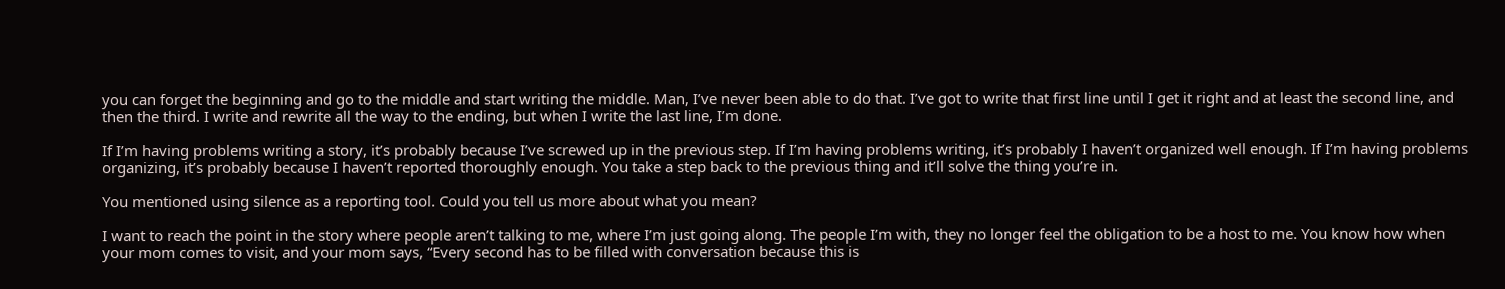you can forget the beginning and go to the middle and start writing the middle. Man, I’ve never been able to do that. I’ve got to write that first line until I get it right and at least the second line, and then the third. I write and rewrite all the way to the ending, but when I write the last line, I’m done.

If I’m having problems writing a story, it’s probably because I’ve screwed up in the previous step. If I’m having problems writing, it’s probably I haven’t organized well enough. If I’m having problems organizing, it’s probably because I haven’t reported thoroughly enough. You take a step back to the previous thing and it’ll solve the thing you’re in.

You mentioned using silence as a reporting tool. Could you tell us more about what you mean?

I want to reach the point in the story where people aren’t talking to me, where I’m just going along. The people I’m with, they no longer feel the obligation to be a host to me. You know how when your mom comes to visit, and your mom says, “Every second has to be filled with conversation because this is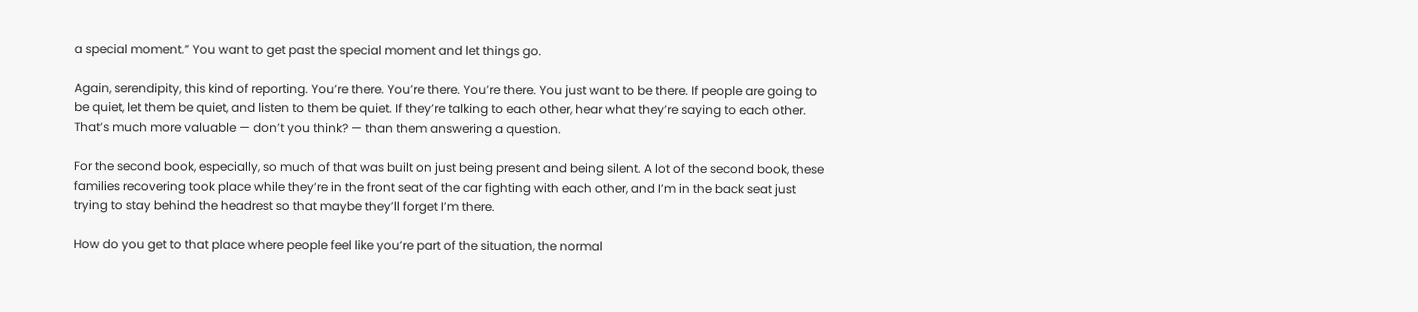a special moment.” You want to get past the special moment and let things go.

Again, serendipity, this kind of reporting. You’re there. You’re there. You’re there. You just want to be there. If people are going to be quiet, let them be quiet, and listen to them be quiet. If they’re talking to each other, hear what they’re saying to each other. That’s much more valuable — don’t you think? — than them answering a question.

For the second book, especially, so much of that was built on just being present and being silent. A lot of the second book, these families recovering took place while they’re in the front seat of the car fighting with each other, and I’m in the back seat just trying to stay behind the headrest so that maybe they’ll forget I’m there.

How do you get to that place where people feel like you’re part of the situation, the normal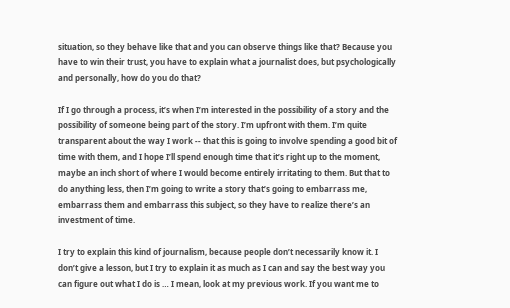situation, so they behave like that and you can observe things like that? Because you have to win their trust, you have to explain what a journalist does, but psychologically and personally, how do you do that?

If I go through a process, it’s when I’m interested in the possibility of a story and the possibility of someone being part of the story. I’m upfront with them. I’m quite transparent about the way I work ‐‐ that this is going to involve spending a good bit of time with them, and I hope I’ll spend enough time that it’s right up to the moment, maybe an inch short of where I would become entirely irritating to them. But that to do anything less, then I’m going to write a story that’s going to embarrass me, embarrass them and embarrass this subject, so they have to realize there’s an investment of time.

I try to explain this kind of journalism, because people don’t necessarily know it. I don’t give a lesson, but I try to explain it as much as I can and say the best way you can figure out what I do is … I mean, look at my previous work. If you want me to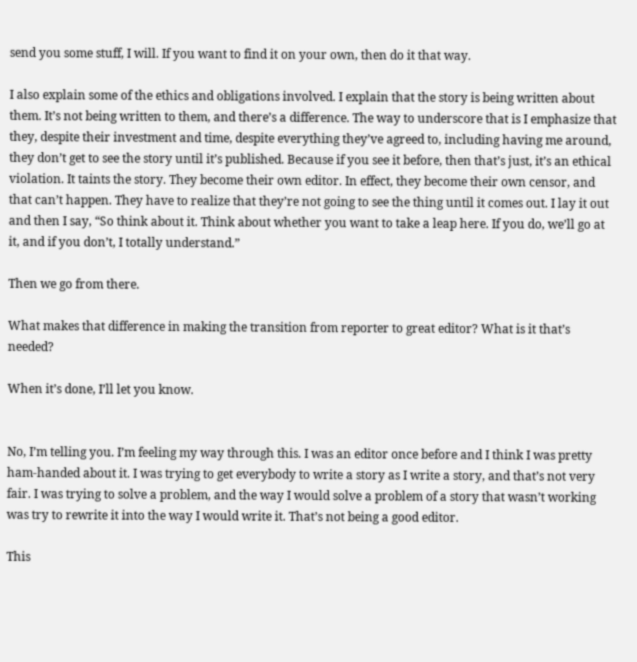send you some stuff, I will. If you want to find it on your own, then do it that way.

I also explain some of the ethics and obligations involved. I explain that the story is being written about them. It’s not being written to them, and there’s a difference. The way to underscore that is I emphasize that they, despite their investment and time, despite everything they’ve agreed to, including having me around, they don’t get to see the story until it’s published. Because if you see it before, then that’s just, it’s an ethical violation. It taints the story. They become their own editor. In effect, they become their own censor, and that can’t happen. They have to realize that they’re not going to see the thing until it comes out. I lay it out and then I say, “So think about it. Think about whether you want to take a leap here. If you do, we’ll go at it, and if you don’t, I totally understand.”

Then we go from there.

What makes that difference in making the transition from reporter to great editor? What is it that’s needed?

When it’s done, I’ll let you know.


No, I’m telling you. I’m feeling my way through this. I was an editor once before and I think I was pretty ham‐handed about it. I was trying to get everybody to write a story as I write a story, and that’s not very fair. I was trying to solve a problem, and the way I would solve a problem of a story that wasn’t working was try to rewrite it into the way I would write it. That’s not being a good editor.

This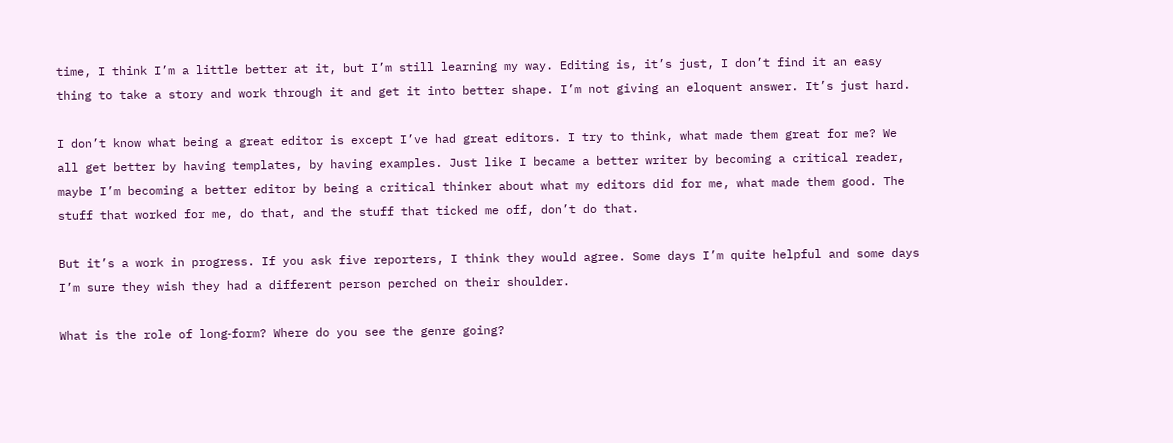time, I think I’m a little better at it, but I’m still learning my way. Editing is, it’s just, I don’t find it an easy thing to take a story and work through it and get it into better shape. I’m not giving an eloquent answer. It’s just hard.

I don’t know what being a great editor is except I’ve had great editors. I try to think, what made them great for me? We all get better by having templates, by having examples. Just like I became a better writer by becoming a critical reader, maybe I’m becoming a better editor by being a critical thinker about what my editors did for me, what made them good. The stuff that worked for me, do that, and the stuff that ticked me off, don’t do that.

But it’s a work in progress. If you ask five reporters, I think they would agree. Some days I’m quite helpful and some days I’m sure they wish they had a different person perched on their shoulder.

What is the role of long‐form? Where do you see the genre going?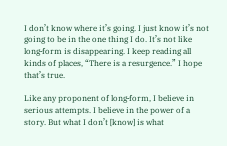I don’t know where it’s going. I just know it’s not going to be in the one thing I do. It’s not like long‐form is disappearing. I keep reading all kinds of places, “There is a resurgence.” I hope that’s true.

Like any proponent of long‐form, I believe in serious attempts. I believe in the power of a story. But what I don’t [know] is what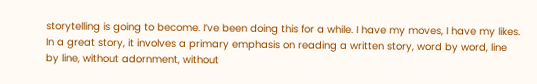storytelling is going to become. I’ve been doing this for a while. I have my moves, I have my likes. In a great story, it involves a primary emphasis on reading a written story, word by word, line by line, without adornment, without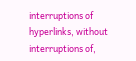interruptions of hyperlinks, without interruptions of,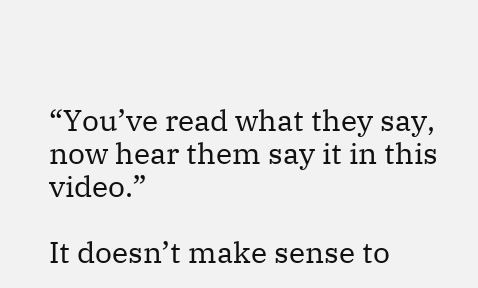“You’ve read what they say, now hear them say it in this video.”

It doesn’t make sense to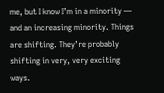me, but I know I’m in a minority — and an increasing minority. Things are shifting. They’re probably shifting in very, very exciting ways.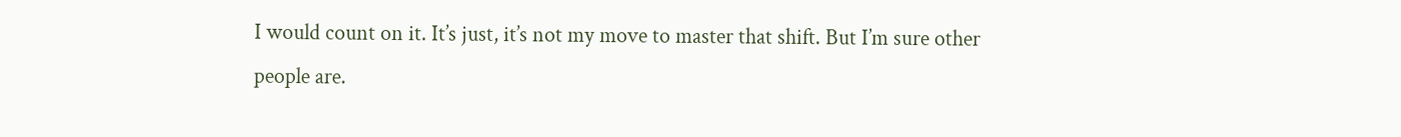I would count on it. It’s just, it’s not my move to master that shift. But I’m sure other people are.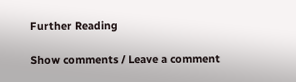Further Reading

Show comments / Leave a comment